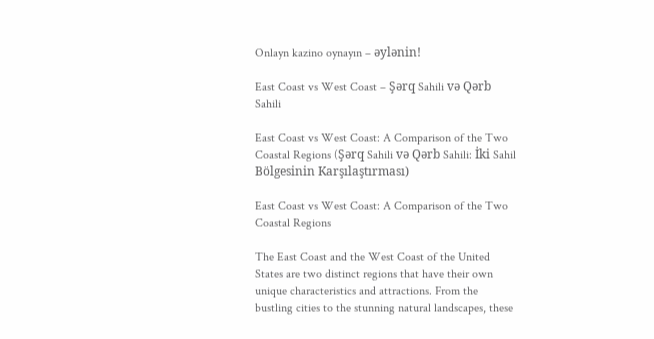Onlayn kazino oynayın – əylənin!

East Coast vs West Coast – Şərq Sahili və Qərb Sahili

East Coast vs West Coast: A Comparison of the Two Coastal Regions (Şərq Sahili və Qərb Sahili: İki Sahil Bölgesinin Karşılaştırması)

East Coast vs West Coast: A Comparison of the Two Coastal Regions

The East Coast and the West Coast of the United States are two distinct regions that have their own unique characteristics and attractions. From the bustling cities to the stunning natural landscapes, these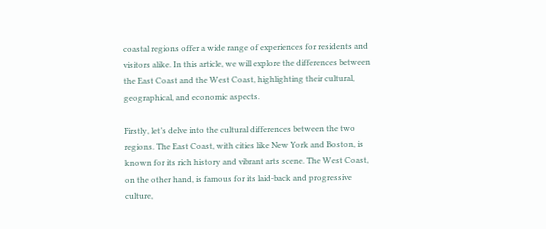coastal regions offer a wide range of experiences for residents and visitors alike. In this article, we will explore the differences between the East Coast and the West Coast, highlighting their cultural, geographical, and economic aspects.

Firstly, let’s delve into the cultural differences between the two regions. The East Coast, with cities like New York and Boston, is known for its rich history and vibrant arts scene. The West Coast, on the other hand, is famous for its laid-back and progressive culture,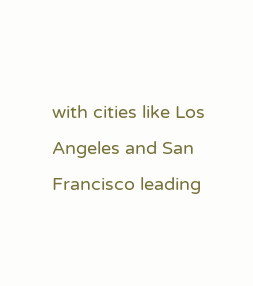with cities like Los Angeles and San Francisco leading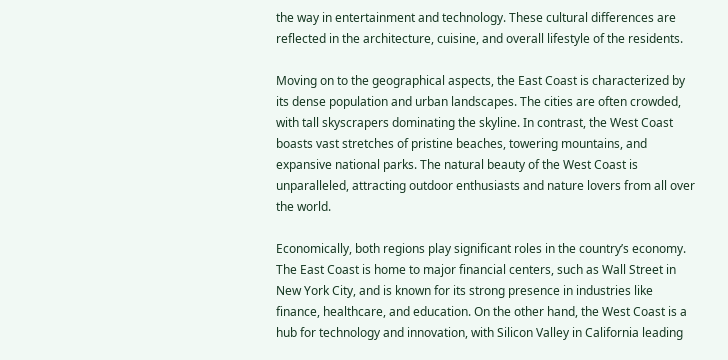the way in entertainment and technology. These cultural differences are reflected in the architecture, cuisine, and overall lifestyle of the residents.

Moving on to the geographical aspects, the East Coast is characterized by its dense population and urban landscapes. The cities are often crowded, with tall skyscrapers dominating the skyline. In contrast, the West Coast boasts vast stretches of pristine beaches, towering mountains, and expansive national parks. The natural beauty of the West Coast is unparalleled, attracting outdoor enthusiasts and nature lovers from all over the world.

Economically, both regions play significant roles in the country’s economy. The East Coast is home to major financial centers, such as Wall Street in New York City, and is known for its strong presence in industries like finance, healthcare, and education. On the other hand, the West Coast is a hub for technology and innovation, with Silicon Valley in California leading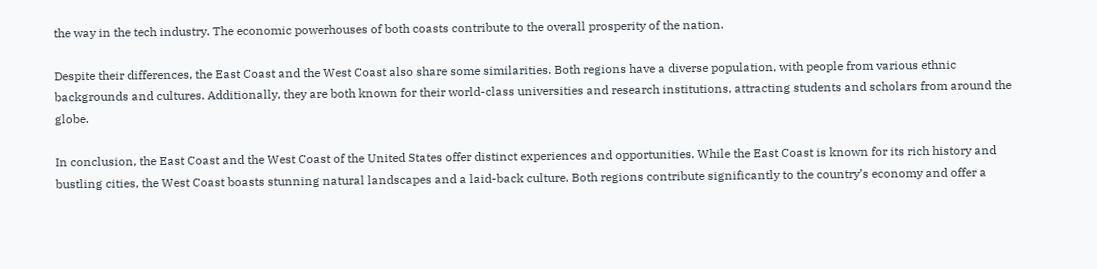the way in the tech industry. The economic powerhouses of both coasts contribute to the overall prosperity of the nation.

Despite their differences, the East Coast and the West Coast also share some similarities. Both regions have a diverse population, with people from various ethnic backgrounds and cultures. Additionally, they are both known for their world-class universities and research institutions, attracting students and scholars from around the globe.

In conclusion, the East Coast and the West Coast of the United States offer distinct experiences and opportunities. While the East Coast is known for its rich history and bustling cities, the West Coast boasts stunning natural landscapes and a laid-back culture. Both regions contribute significantly to the country’s economy and offer a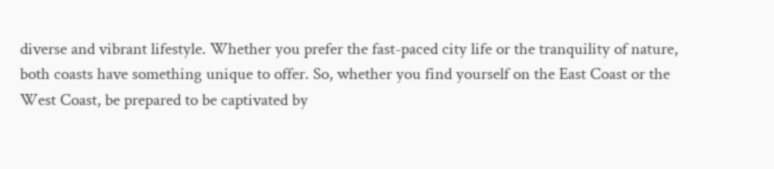diverse and vibrant lifestyle. Whether you prefer the fast-paced city life or the tranquility of nature, both coasts have something unique to offer. So, whether you find yourself on the East Coast or the West Coast, be prepared to be captivated by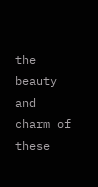the beauty and charm of these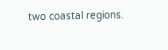two coastal regions.